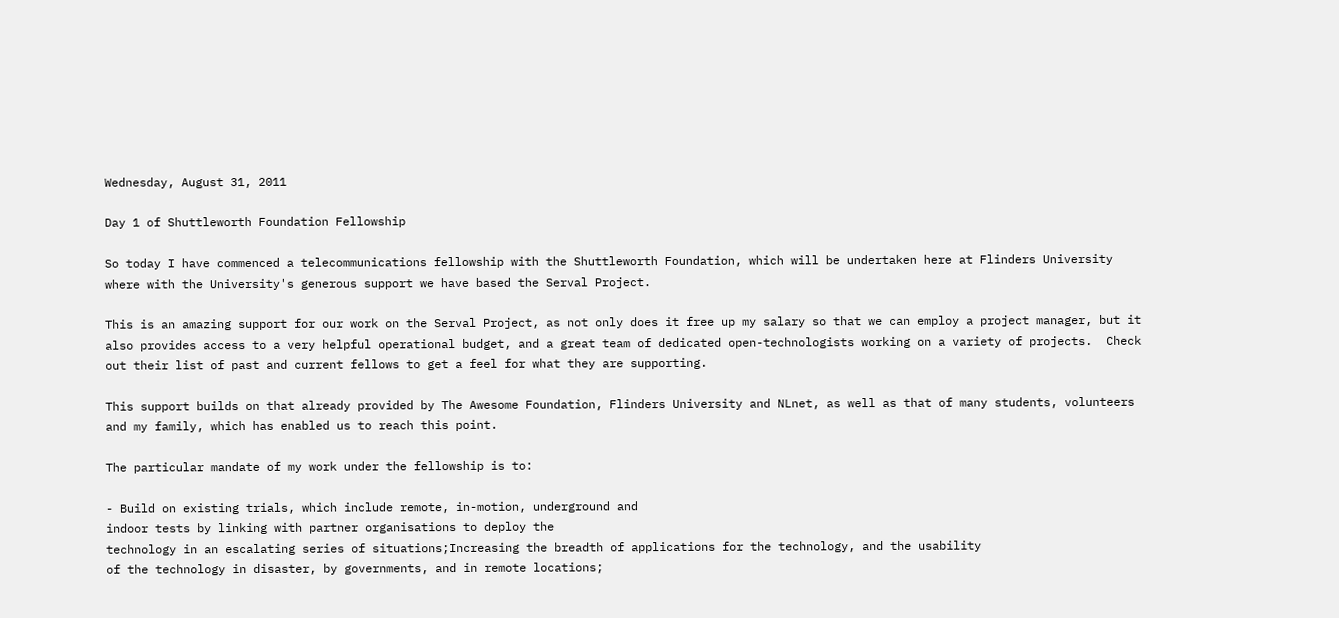Wednesday, August 31, 2011

Day 1 of Shuttleworth Foundation Fellowship

So today I have commenced a telecommunications fellowship with the Shuttleworth Foundation, which will be undertaken here at Flinders University where with the University's generous support we have based the Serval Project.

This is an amazing support for our work on the Serval Project, as not only does it free up my salary so that we can employ a project manager, but it also provides access to a very helpful operational budget, and a great team of dedicated open-technologists working on a variety of projects.  Check out their list of past and current fellows to get a feel for what they are supporting.

This support builds on that already provided by The Awesome Foundation, Flinders University and NLnet, as well as that of many students, volunteers and my family, which has enabled us to reach this point.

The particular mandate of my work under the fellowship is to:

- Build on existing trials, which include remote, in-motion, underground and
indoor tests by linking with partner organisations to deploy the
technology in an escalating series of situations;Increasing the breadth of applications for the technology, and the usability
of the technology in disaster, by governments, and in remote locations;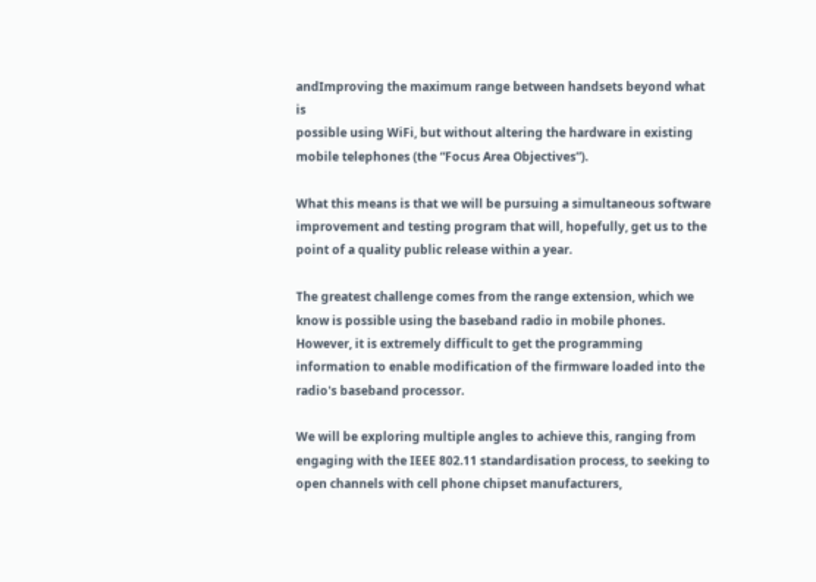andImproving the maximum range between handsets beyond what is
possible using WiFi, but without altering the hardware in existing mobile telephones (the “Focus Area Objectives”).

What this means is that we will be pursuing a simultaneous software improvement and testing program that will, hopefully, get us to the point of a quality public release within a year.

The greatest challenge comes from the range extension, which we know is possible using the baseband radio in mobile phones. However, it is extremely difficult to get the programming information to enable modification of the firmware loaded into the radio's baseband processor.

We will be exploring multiple angles to achieve this, ranging from engaging with the IEEE 802.11 standardisation process, to seeking to open channels with cell phone chipset manufacturers,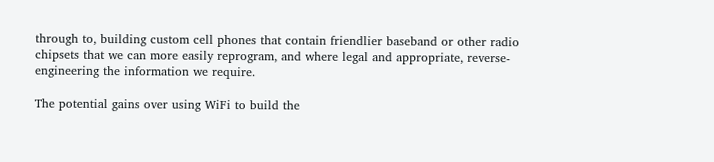through to, building custom cell phones that contain friendlier baseband or other radio chipsets that we can more easily reprogram, and where legal and appropriate, reverse-engineering the information we require.

The potential gains over using WiFi to build the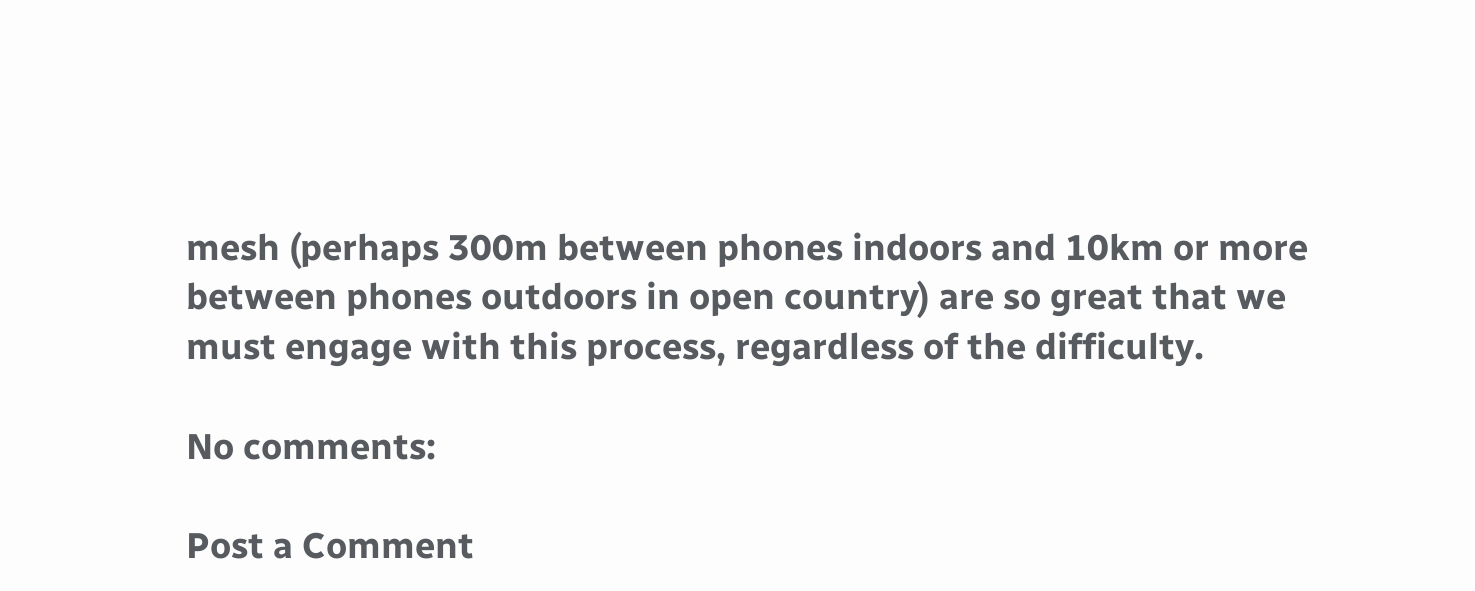mesh (perhaps 300m between phones indoors and 10km or more between phones outdoors in open country) are so great that we must engage with this process, regardless of the difficulty.

No comments:

Post a Comment